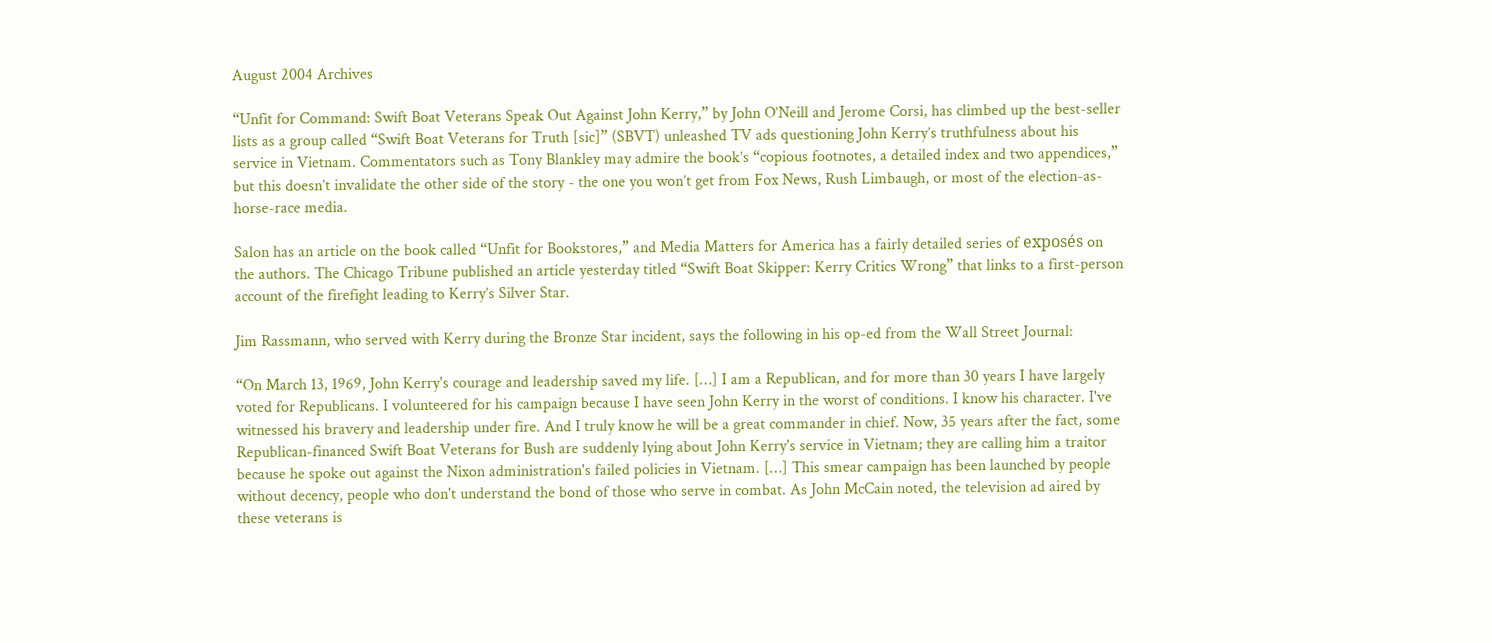August 2004 Archives

“Unfit for Command: Swift Boat Veterans Speak Out Against John Kerry,” by John O’Neill and Jerome Corsi, has climbed up the best-seller lists as a group called “Swift Boat Veterans for Truth [sic]” (SBVT) unleashed TV ads questioning John Kerry’s truthfulness about his service in Vietnam. Commentators such as Tony Blankley may admire the book’s “copious footnotes, a detailed index and two appendices,” but this doesn’t invalidate the other side of the story - the one you won’t get from Fox News, Rush Limbaugh, or most of the election-as-horse-race media.

Salon has an article on the book called “Unfit for Bookstores,” and Media Matters for America has a fairly detailed series of exposés on the authors. The Chicago Tribune published an article yesterday titled “Swift Boat Skipper: Kerry Critics Wrong” that links to a first-person account of the firefight leading to Kerry’s Silver Star.

Jim Rassmann, who served with Kerry during the Bronze Star incident, says the following in his op-ed from the Wall Street Journal:

“On March 13, 1969, John Kerry's courage and leadership saved my life. […] I am a Republican, and for more than 30 years I have largely voted for Republicans. I volunteered for his campaign because I have seen John Kerry in the worst of conditions. I know his character. I've witnessed his bravery and leadership under fire. And I truly know he will be a great commander in chief. Now, 35 years after the fact, some Republican-financed Swift Boat Veterans for Bush are suddenly lying about John Kerry's service in Vietnam; they are calling him a traitor because he spoke out against the Nixon administration's failed policies in Vietnam. […] This smear campaign has been launched by people without decency, people who don't understand the bond of those who serve in combat. As John McCain noted, the television ad aired by these veterans is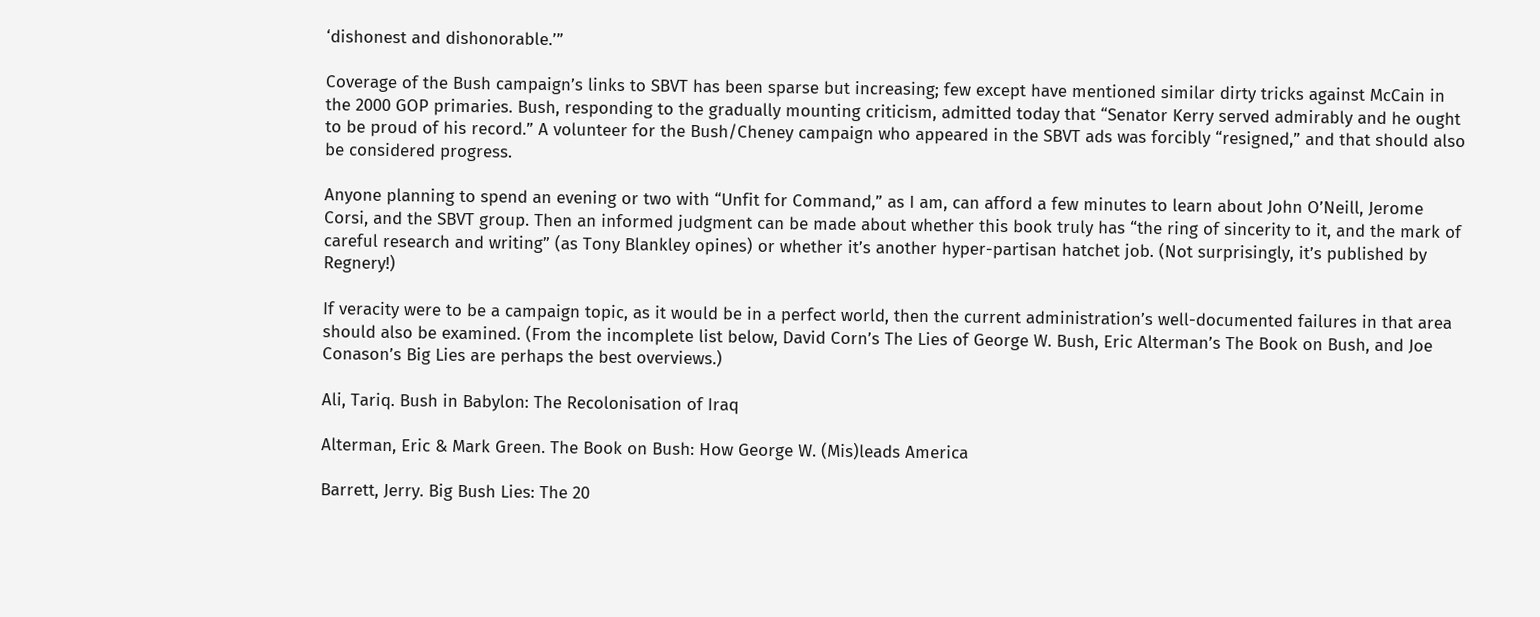‘dishonest and dishonorable.’”

Coverage of the Bush campaign’s links to SBVT has been sparse but increasing; few except have mentioned similar dirty tricks against McCain in the 2000 GOP primaries. Bush, responding to the gradually mounting criticism, admitted today that “Senator Kerry served admirably and he ought to be proud of his record.” A volunteer for the Bush/Cheney campaign who appeared in the SBVT ads was forcibly “resigned,” and that should also be considered progress.

Anyone planning to spend an evening or two with “Unfit for Command,” as I am, can afford a few minutes to learn about John O’Neill, Jerome Corsi, and the SBVT group. Then an informed judgment can be made about whether this book truly has “the ring of sincerity to it, and the mark of careful research and writing” (as Tony Blankley opines) or whether it’s another hyper-partisan hatchet job. (Not surprisingly, it’s published by Regnery!)

If veracity were to be a campaign topic, as it would be in a perfect world, then the current administration’s well-documented failures in that area should also be examined. (From the incomplete list below, David Corn’s The Lies of George W. Bush, Eric Alterman’s The Book on Bush, and Joe Conason’s Big Lies are perhaps the best overviews.)

Ali, Tariq. Bush in Babylon: The Recolonisation of Iraq

Alterman, Eric & Mark Green. The Book on Bush: How George W. (Mis)leads America

Barrett, Jerry. Big Bush Lies: The 20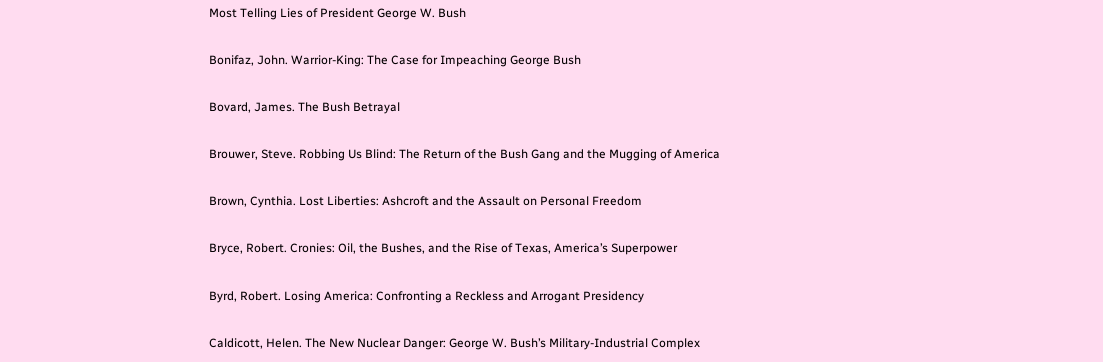Most Telling Lies of President George W. Bush

Bonifaz, John. Warrior-King: The Case for Impeaching George Bush

Bovard, James. The Bush Betrayal

Brouwer, Steve. Robbing Us Blind: The Return of the Bush Gang and the Mugging of America

Brown, Cynthia. Lost Liberties: Ashcroft and the Assault on Personal Freedom

Bryce, Robert. Cronies: Oil, the Bushes, and the Rise of Texas, America’s Superpower

Byrd, Robert. Losing America: Confronting a Reckless and Arrogant Presidency

Caldicott, Helen. The New Nuclear Danger: George W. Bush’s Military-Industrial Complex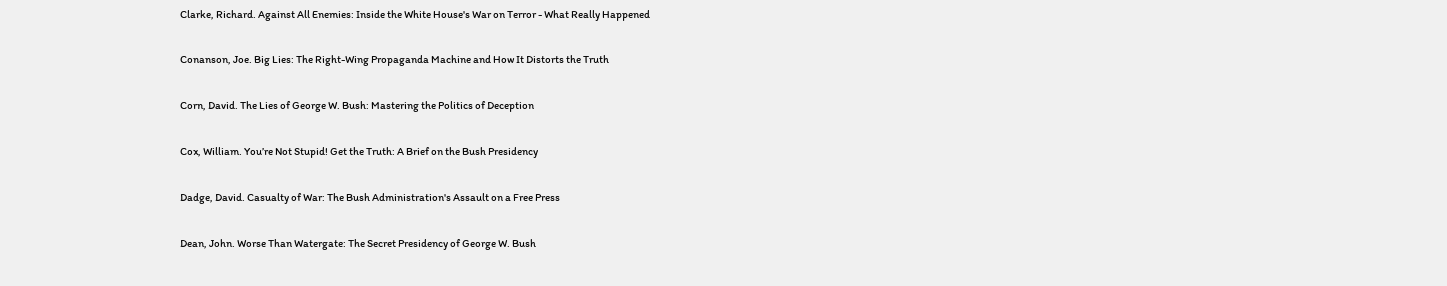Clarke, Richard. Against All Enemies: Inside the White House's War on Terror - What Really Happened

Conanson, Joe. Big Lies: The Right-Wing Propaganda Machine and How It Distorts the Truth

Corn, David. The Lies of George W. Bush: Mastering the Politics of Deception

Cox, William. You’re Not Stupid! Get the Truth: A Brief on the Bush Presidency

Dadge, David. Casualty of War: The Bush Administration's Assault on a Free Press

Dean, John. Worse Than Watergate: The Secret Presidency of George W. Bush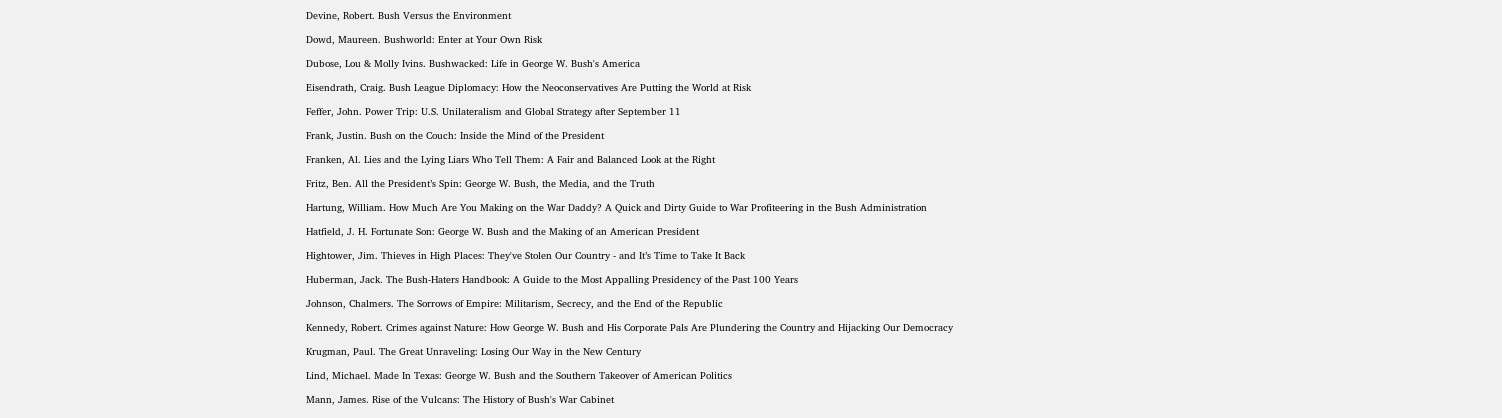Devine, Robert. Bush Versus the Environment

Dowd, Maureen. Bushworld: Enter at Your Own Risk

Dubose, Lou & Molly Ivins. Bushwacked: Life in George W. Bush's America

Eisendrath, Craig. Bush League Diplomacy: How the Neoconservatives Are Putting the World at Risk

Feffer, John. Power Trip: U.S. Unilateralism and Global Strategy after September 11

Frank, Justin. Bush on the Couch: Inside the Mind of the President

Franken, Al. Lies and the Lying Liars Who Tell Them: A Fair and Balanced Look at the Right

Fritz, Ben. All the President’s Spin: George W. Bush, the Media, and the Truth

Hartung, William. How Much Are You Making on the War Daddy? A Quick and Dirty Guide to War Profiteering in the Bush Administration

Hatfield, J. H. Fortunate Son: George W. Bush and the Making of an American President

Hightower, Jim. Thieves in High Places: They've Stolen Our Country - and It’s Time to Take It Back

Huberman, Jack. The Bush-Haters Handbook: A Guide to the Most Appalling Presidency of the Past 100 Years

Johnson, Chalmers. The Sorrows of Empire: Militarism, Secrecy, and the End of the Republic

Kennedy, Robert. Crimes against Nature: How George W. Bush and His Corporate Pals Are Plundering the Country and Hijacking Our Democracy

Krugman, Paul. The Great Unraveling: Losing Our Way in the New Century

Lind, Michael. Made In Texas: George W. Bush and the Southern Takeover of American Politics

Mann, James. Rise of the Vulcans: The History of Bush's War Cabinet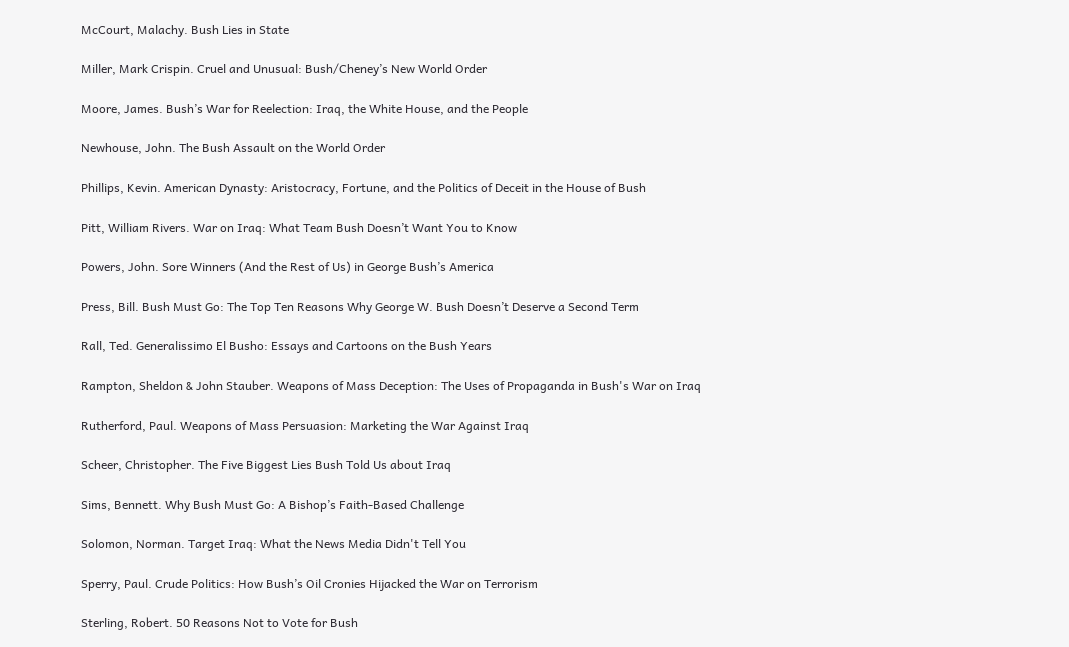McCourt, Malachy. Bush Lies in State

Miller, Mark Crispin. Cruel and Unusual: Bush/Cheney’s New World Order

Moore, James. Bush’s War for Reelection: Iraq, the White House, and the People

Newhouse, John. The Bush Assault on the World Order

Phillips, Kevin. American Dynasty: Aristocracy, Fortune, and the Politics of Deceit in the House of Bush

Pitt, William Rivers. War on Iraq: What Team Bush Doesn’t Want You to Know

Powers, John. Sore Winners (And the Rest of Us) in George Bush’s America

Press, Bill. Bush Must Go: The Top Ten Reasons Why George W. Bush Doesn’t Deserve a Second Term

Rall, Ted. Generalissimo El Busho: Essays and Cartoons on the Bush Years

Rampton, Sheldon & John Stauber. Weapons of Mass Deception: The Uses of Propaganda in Bush's War on Iraq

Rutherford, Paul. Weapons of Mass Persuasion: Marketing the War Against Iraq

Scheer, Christopher. The Five Biggest Lies Bush Told Us about Iraq

Sims, Bennett. Why Bush Must Go: A Bishop’s Faith-Based Challenge

Solomon, Norman. Target Iraq: What the News Media Didn't Tell You

Sperry, Paul. Crude Politics: How Bush’s Oil Cronies Hijacked the War on Terrorism

Sterling, Robert. 50 Reasons Not to Vote for Bush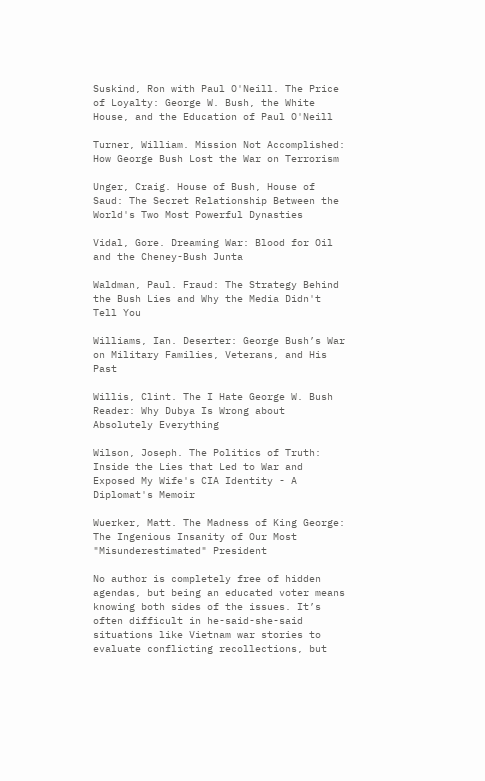Suskind, Ron with Paul O'Neill. The Price of Loyalty: George W. Bush, the White House, and the Education of Paul O'Neill

Turner, William. Mission Not Accomplished: How George Bush Lost the War on Terrorism

Unger, Craig. House of Bush, House of Saud: The Secret Relationship Between the World's Two Most Powerful Dynasties

Vidal, Gore. Dreaming War: Blood for Oil and the Cheney-Bush Junta

Waldman, Paul. Fraud: The Strategy Behind the Bush Lies and Why the Media Didn't Tell You

Williams, Ian. Deserter: George Bush’s War on Military Families, Veterans, and His Past

Willis, Clint. The I Hate George W. Bush Reader: Why Dubya Is Wrong about Absolutely Everything

Wilson, Joseph. The Politics of Truth: Inside the Lies that Led to War and Exposed My Wife's CIA Identity - A Diplomat's Memoir

Wuerker, Matt. The Madness of King George: The Ingenious Insanity of Our Most "Misunderestimated" President

No author is completely free of hidden agendas, but being an educated voter means knowing both sides of the issues. It’s often difficult in he-said-she-said situations like Vietnam war stories to evaluate conflicting recollections, but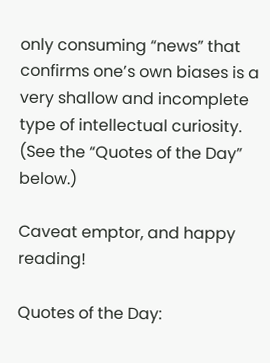only consuming “news” that confirms one’s own biases is a very shallow and incomplete type of intellectual curiosity. (See the “Quotes of the Day” below.)

Caveat emptor, and happy reading!

Quotes of the Day: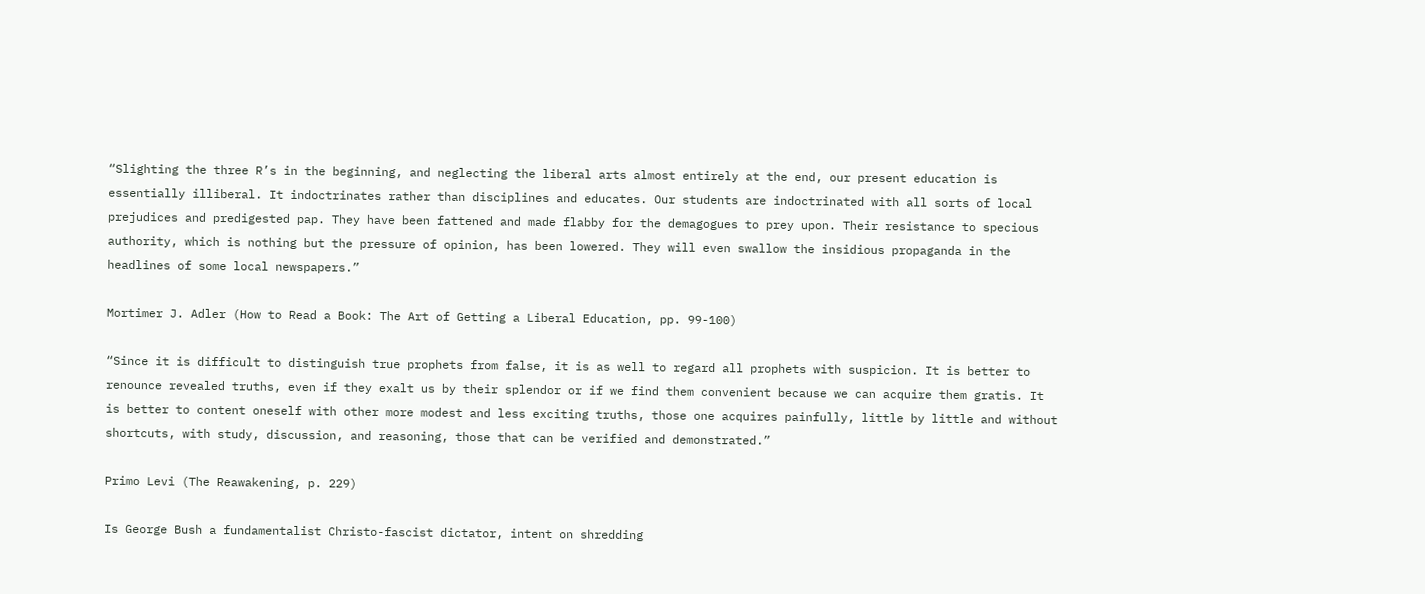“Slighting the three R’s in the beginning, and neglecting the liberal arts almost entirely at the end, our present education is essentially illiberal. It indoctrinates rather than disciplines and educates. Our students are indoctrinated with all sorts of local prejudices and predigested pap. They have been fattened and made flabby for the demagogues to prey upon. Their resistance to specious authority, which is nothing but the pressure of opinion, has been lowered. They will even swallow the insidious propaganda in the headlines of some local newspapers.”

Mortimer J. Adler (How to Read a Book: The Art of Getting a Liberal Education, pp. 99-100)

“Since it is difficult to distinguish true prophets from false, it is as well to regard all prophets with suspicion. It is better to renounce revealed truths, even if they exalt us by their splendor or if we find them convenient because we can acquire them gratis. It is better to content oneself with other more modest and less exciting truths, those one acquires painfully, little by little and without shortcuts, with study, discussion, and reasoning, those that can be verified and demonstrated.”

Primo Levi (The Reawakening, p. 229)

Is George Bush a fundamentalist Christo-fascist dictator, intent on shredding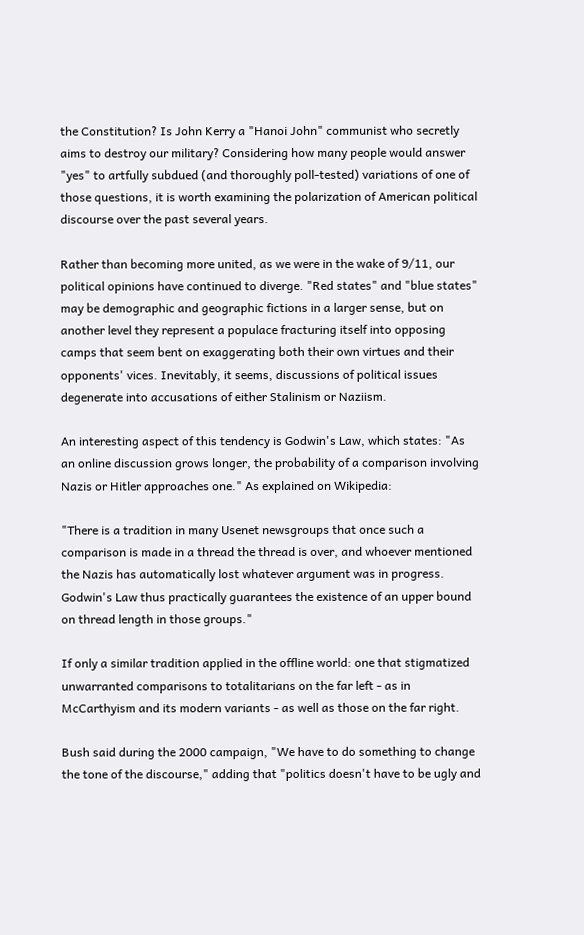the Constitution? Is John Kerry a "Hanoi John" communist who secretly aims to destroy our military? Considering how many people would answer "yes" to artfully subdued (and thoroughly poll-tested) variations of one of those questions, it is worth examining the polarization of American political discourse over the past several years.

Rather than becoming more united, as we were in the wake of 9/11, our political opinions have continued to diverge. "Red states" and "blue states" may be demographic and geographic fictions in a larger sense, but on another level they represent a populace fracturing itself into opposing camps that seem bent on exaggerating both their own virtues and their opponents' vices. Inevitably, it seems, discussions of political issues degenerate into accusations of either Stalinism or Naziism.

An interesting aspect of this tendency is Godwin's Law, which states: "As an online discussion grows longer, the probability of a comparison involving Nazis or Hitler approaches one." As explained on Wikipedia:

"There is a tradition in many Usenet newsgroups that once such a comparison is made in a thread the thread is over, and whoever mentioned the Nazis has automatically lost whatever argument was in progress. Godwin's Law thus practically guarantees the existence of an upper bound on thread length in those groups."

If only a similar tradition applied in the offline world: one that stigmatized unwarranted comparisons to totalitarians on the far left - as in McCarthyism and its modern variants - as well as those on the far right.

Bush said during the 2000 campaign, "We have to do something to change the tone of the discourse," adding that "politics doesn't have to be ugly and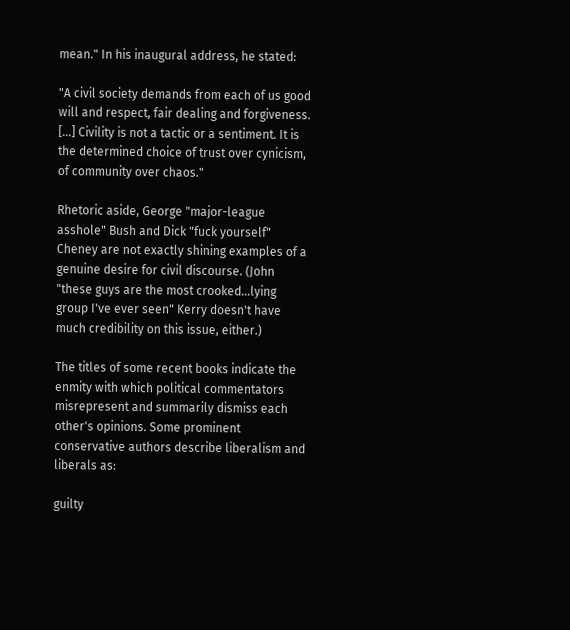mean." In his inaugural address, he stated:

"A civil society demands from each of us good will and respect, fair dealing and forgiveness. [...] Civility is not a tactic or a sentiment. It is the determined choice of trust over cynicism, of community over chaos."

Rhetoric aside, George "major-league asshole" Bush and Dick "fuck yourself" Cheney are not exactly shining examples of a genuine desire for civil discourse. (John "these guys are the most crooked...lying group I've ever seen" Kerry doesn't have much credibility on this issue, either.)

The titles of some recent books indicate the enmity with which political commentators misrepresent and summarily dismiss each other's opinions. Some prominent conservative authors describe liberalism and liberals as:

guilty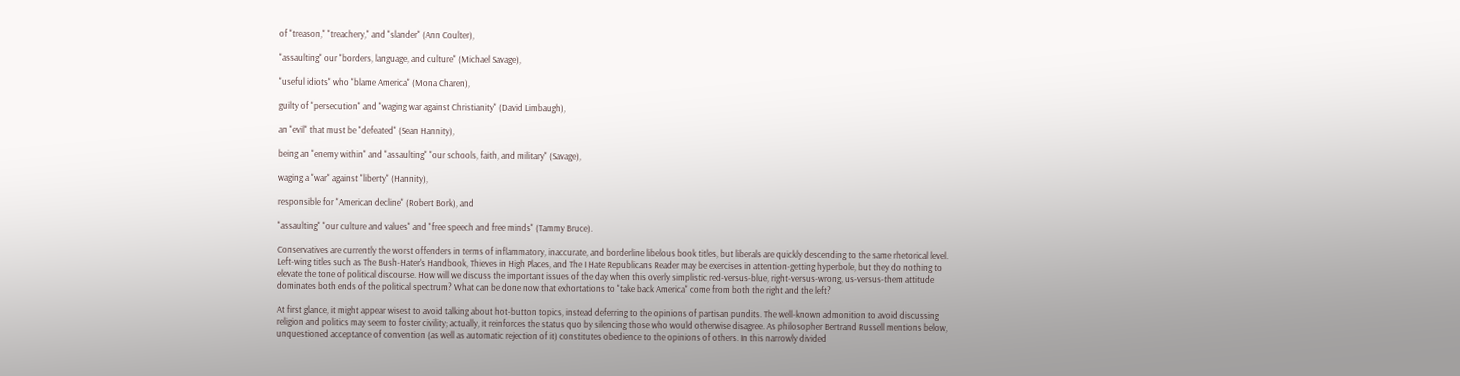of "treason," "treachery," and "slander" (Ann Coulter),

"assaulting" our "borders, language, and culture" (Michael Savage),

"useful idiots" who "blame America" (Mona Charen),

guilty of "persecution" and "waging war against Christianity" (David Limbaugh),

an "evil" that must be "defeated" (Sean Hannity),

being an "enemy within" and "assaulting" "our schools, faith, and military" (Savage),

waging a "war" against "liberty" (Hannity),

responsible for "American decline" (Robert Bork), and

"assaulting" "our culture and values" and "free speech and free minds" (Tammy Bruce).

Conservatives are currently the worst offenders in terms of inflammatory, inaccurate, and borderline libelous book titles, but liberals are quickly descending to the same rhetorical level. Left-wing titles such as The Bush-Hater's Handbook, Thieves in High Places, and The I Hate Republicans Reader may be exercises in attention-getting hyperbole, but they do nothing to elevate the tone of political discourse. How will we discuss the important issues of the day when this overly simplistic red-versus-blue, right-versus-wrong, us-versus-them attitude dominates both ends of the political spectrum? What can be done now that exhortations to "take back America" come from both the right and the left?

At first glance, it might appear wisest to avoid talking about hot-button topics, instead deferring to the opinions of partisan pundits. The well-known admonition to avoid discussing religion and politics may seem to foster civility; actually, it reinforces the status quo by silencing those who would otherwise disagree. As philosopher Bertrand Russell mentions below, unquestioned acceptance of convention (as well as automatic rejection of it) constitutes obedience to the opinions of others. In this narrowly divided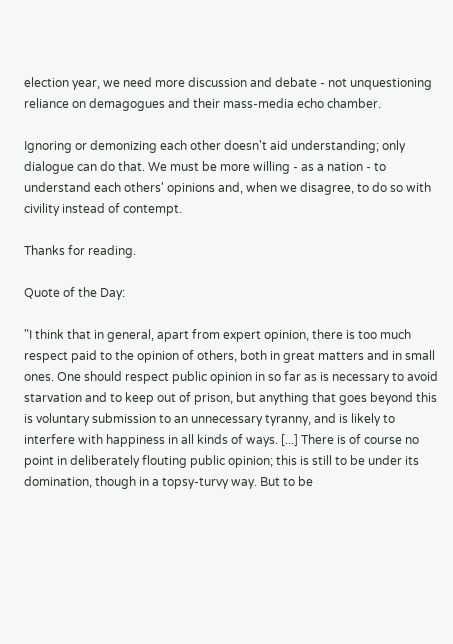election year, we need more discussion and debate - not unquestioning reliance on demagogues and their mass-media echo chamber.

Ignoring or demonizing each other doesn't aid understanding; only dialogue can do that. We must be more willing - as a nation - to understand each others' opinions and, when we disagree, to do so with civility instead of contempt.

Thanks for reading.

Quote of the Day:

"I think that in general, apart from expert opinion, there is too much respect paid to the opinion of others, both in great matters and in small ones. One should respect public opinion in so far as is necessary to avoid starvation and to keep out of prison, but anything that goes beyond this is voluntary submission to an unnecessary tyranny, and is likely to interfere with happiness in all kinds of ways. [...] There is of course no point in deliberately flouting public opinion; this is still to be under its domination, though in a topsy-turvy way. But to be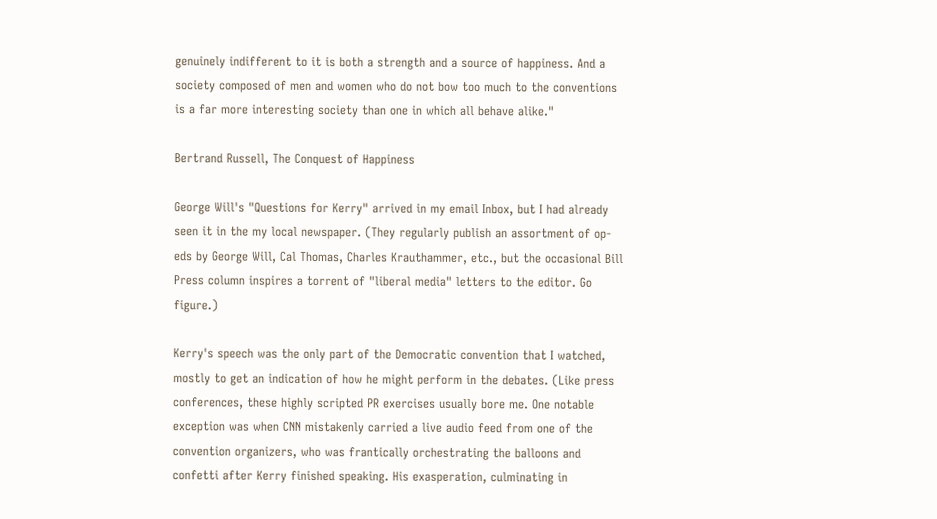genuinely indifferent to it is both a strength and a source of happiness. And a society composed of men and women who do not bow too much to the conventions is a far more interesting society than one in which all behave alike."

Bertrand Russell, The Conquest of Happiness

George Will's "Questions for Kerry" arrived in my email Inbox, but I had already seen it in the my local newspaper. (They regularly publish an assortment of op-eds by George Will, Cal Thomas, Charles Krauthammer, etc., but the occasional Bill Press column inspires a torrent of "liberal media" letters to the editor. Go figure.)

Kerry's speech was the only part of the Democratic convention that I watched, mostly to get an indication of how he might perform in the debates. (Like press conferences, these highly scripted PR exercises usually bore me. One notable exception was when CNN mistakenly carried a live audio feed from one of the convention organizers, who was frantically orchestrating the balloons and confetti after Kerry finished speaking. His exasperation, culminating in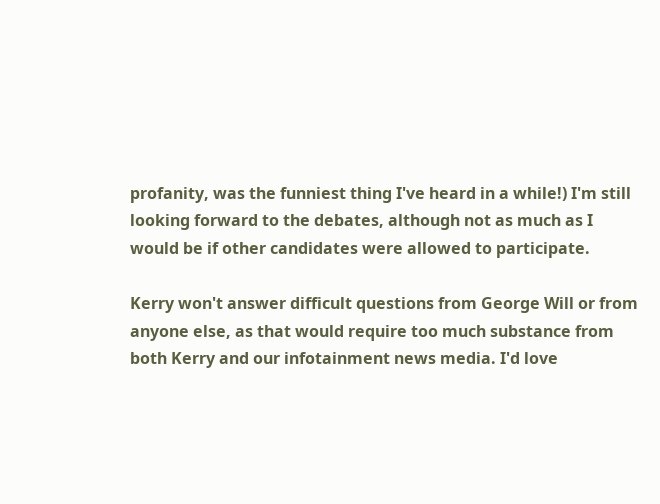profanity, was the funniest thing I've heard in a while!) I'm still looking forward to the debates, although not as much as I would be if other candidates were allowed to participate.

Kerry won't answer difficult questions from George Will or from anyone else, as that would require too much substance from both Kerry and our infotainment news media. I'd love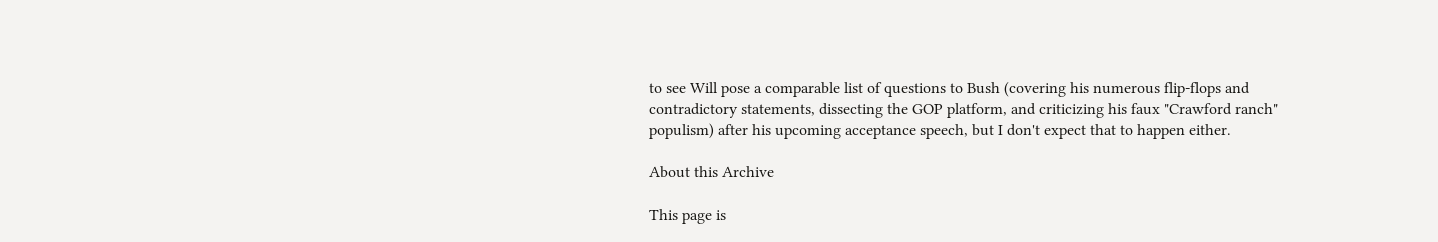to see Will pose a comparable list of questions to Bush (covering his numerous flip-flops and contradictory statements, dissecting the GOP platform, and criticizing his faux "Crawford ranch" populism) after his upcoming acceptance speech, but I don't expect that to happen either.

About this Archive

This page is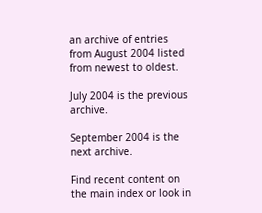an archive of entries from August 2004 listed from newest to oldest.

July 2004 is the previous archive.

September 2004 is the next archive.

Find recent content on the main index or look in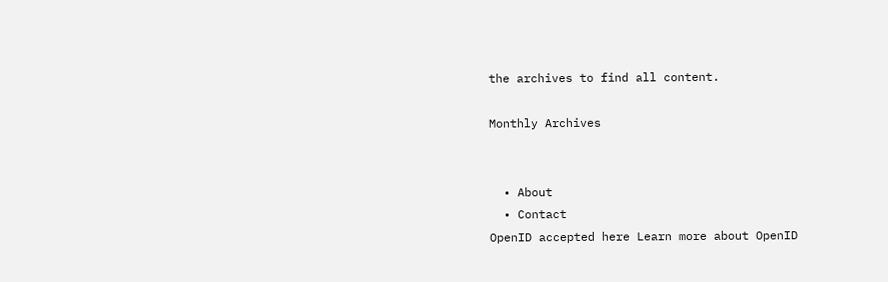the archives to find all content.

Monthly Archives


  • About
  • Contact
OpenID accepted here Learn more about OpenID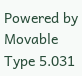Powered by Movable Type 5.031